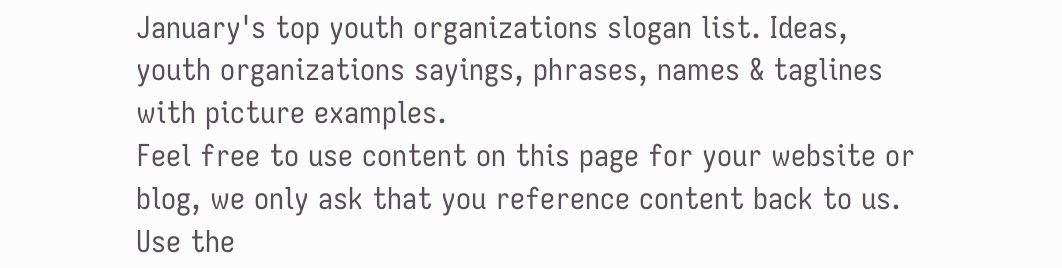January's top youth organizations slogan list. Ideas, youth organizations sayings, phrases, names & taglines with picture examples.
Feel free to use content on this page for your website or blog, we only ask that you reference content back to us. Use the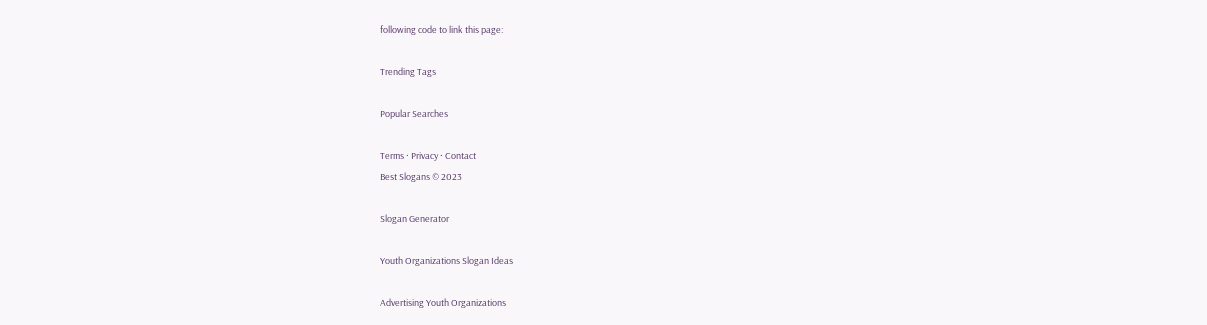following code to link this page:

Trending Tags

Popular Searches

Terms · Privacy · Contact
Best Slogans © 2023

Slogan Generator

Youth Organizations Slogan Ideas

Advertising Youth Organizations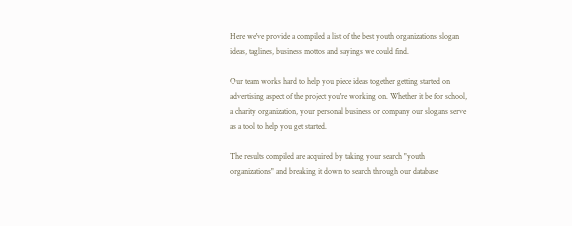Here we've provide a compiled a list of the best youth organizations slogan ideas, taglines, business mottos and sayings we could find.

Our team works hard to help you piece ideas together getting started on advertising aspect of the project you're working on. Whether it be for school, a charity organization, your personal business or company our slogans serve as a tool to help you get started.

The results compiled are acquired by taking your search "youth organizations" and breaking it down to search through our database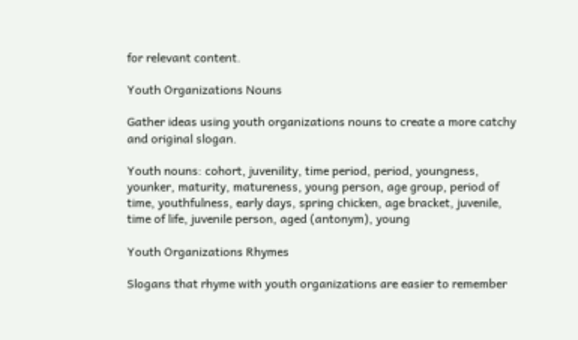for relevant content.

Youth Organizations Nouns

Gather ideas using youth organizations nouns to create a more catchy and original slogan.

Youth nouns: cohort, juvenility, time period, period, youngness, younker, maturity, matureness, young person, age group, period of time, youthfulness, early days, spring chicken, age bracket, juvenile, time of life, juvenile person, aged (antonym), young

Youth Organizations Rhymes

Slogans that rhyme with youth organizations are easier to remember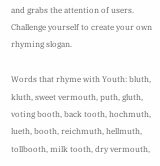and grabs the attention of users. Challenge yourself to create your own rhyming slogan.

Words that rhyme with Youth: bluth, kluth, sweet vermouth, puth, gluth, voting booth, back tooth, hochmuth, lueth, booth, reichmuth, hellmuth, tollbooth, milk tooth, dry vermouth,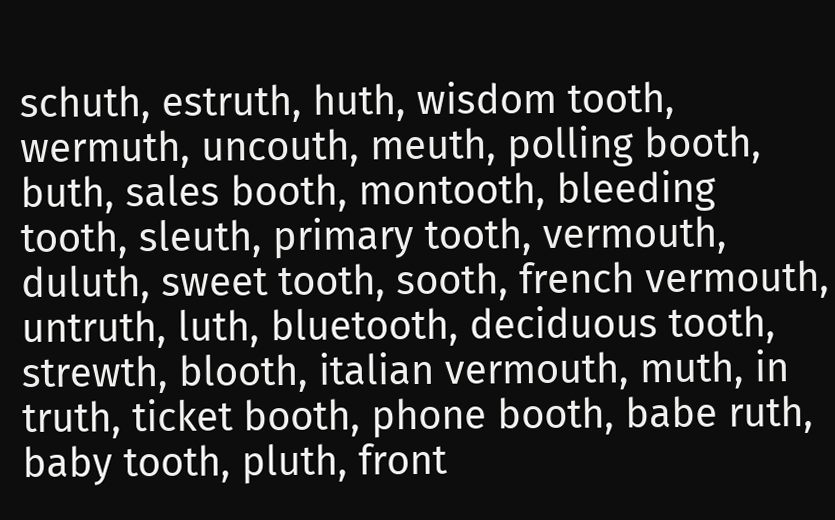schuth, estruth, huth, wisdom tooth, wermuth, uncouth, meuth, polling booth, buth, sales booth, montooth, bleeding tooth, sleuth, primary tooth, vermouth, duluth, sweet tooth, sooth, french vermouth, untruth, luth, bluetooth, deciduous tooth, strewth, blooth, italian vermouth, muth, in truth, ticket booth, phone booth, babe ruth, baby tooth, pluth, front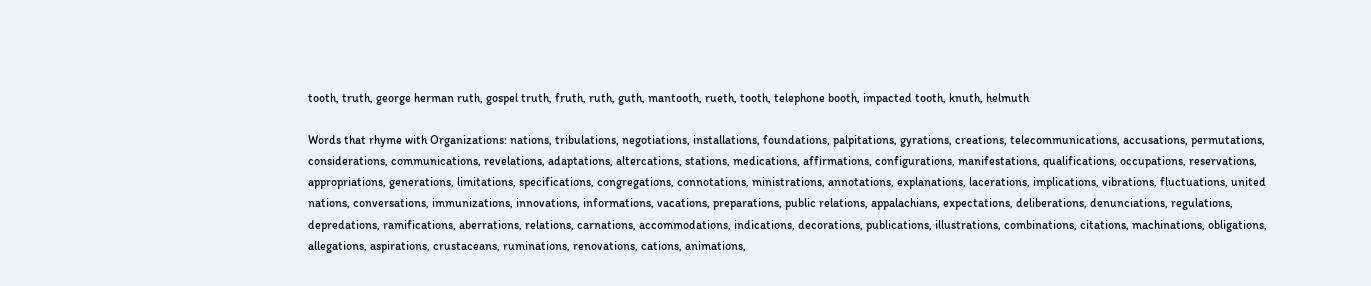tooth, truth, george herman ruth, gospel truth, fruth, ruth, guth, mantooth, rueth, tooth, telephone booth, impacted tooth, knuth, helmuth

Words that rhyme with Organizations: nations, tribulations, negotiations, installations, foundations, palpitations, gyrations, creations, telecommunications, accusations, permutations, considerations, communications, revelations, adaptations, altercations, stations, medications, affirmations, configurations, manifestations, qualifications, occupations, reservations, appropriations, generations, limitations, specifications, congregations, connotations, ministrations, annotations, explanations, lacerations, implications, vibrations, fluctuations, united nations, conversations, immunizations, innovations, informations, vacations, preparations, public relations, appalachians, expectations, deliberations, denunciations, regulations, depredations, ramifications, aberrations, relations, carnations, accommodations, indications, decorations, publications, illustrations, combinations, citations, machinations, obligations, allegations, aspirations, crustaceans, ruminations, renovations, cations, animations,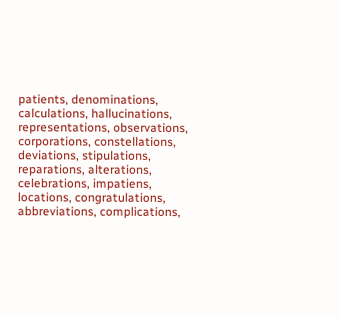patients, denominations, calculations, hallucinations, representations, observations, corporations, constellations, deviations, stipulations, reparations, alterations, celebrations, impatiens, locations, congratulations, abbreviations, complications,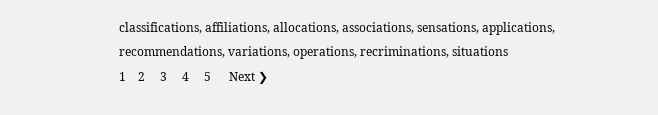classifications, affiliations, allocations, associations, sensations, applications, recommendations, variations, operations, recriminations, situations
1    2     3     4     5      Next ❯